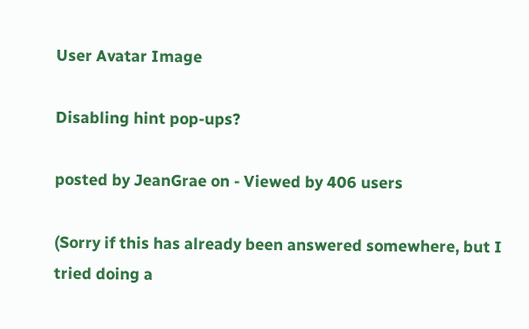User Avatar Image

Disabling hint pop-ups?

posted by JeanGrae on - Viewed by 406 users

(Sorry if this has already been answered somewhere, but I tried doing a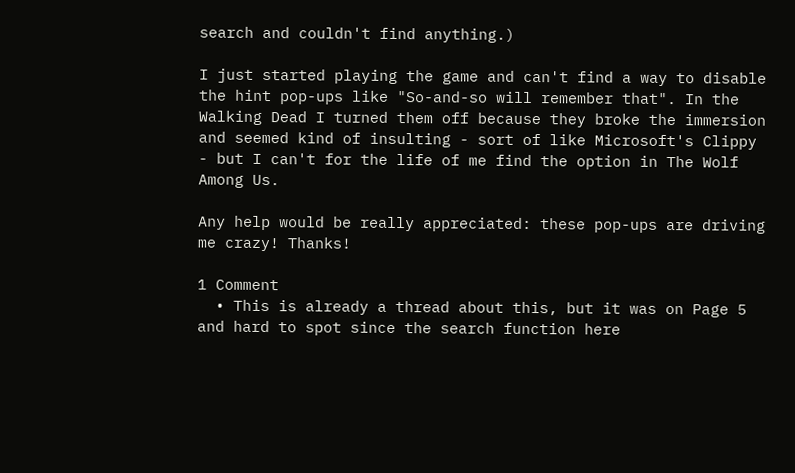search and couldn't find anything.)

I just started playing the game and can't find a way to disable the hint pop-ups like "So-and-so will remember that". In the Walking Dead I turned them off because they broke the immersion and seemed kind of insulting - sort of like Microsoft's Clippy - but I can't for the life of me find the option in The Wolf Among Us.

Any help would be really appreciated: these pop-ups are driving me crazy! Thanks!

1 Comment
  • This is already a thread about this, but it was on Page 5 and hard to spot since the search function here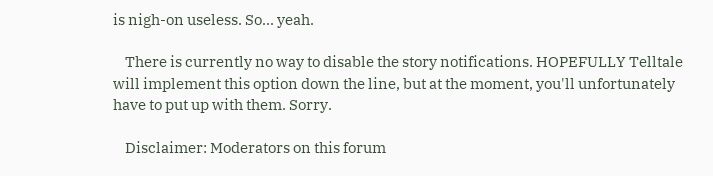is nigh-on useless. So... yeah.

    There is currently no way to disable the story notifications. HOPEFULLY Telltale will implement this option down the line, but at the moment, you'll unfortunately have to put up with them. Sorry.

    Disclaimer: Moderators on this forum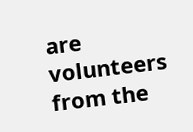are volunteers from the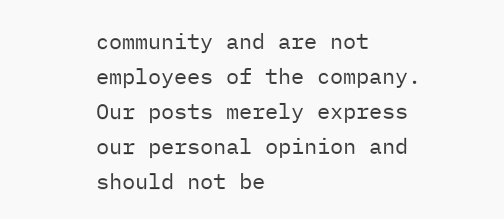community and are not employees of the company. Our posts merely express our personal opinion and should not be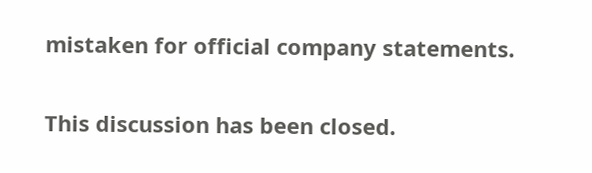mistaken for official company statements.

This discussion has been closed.